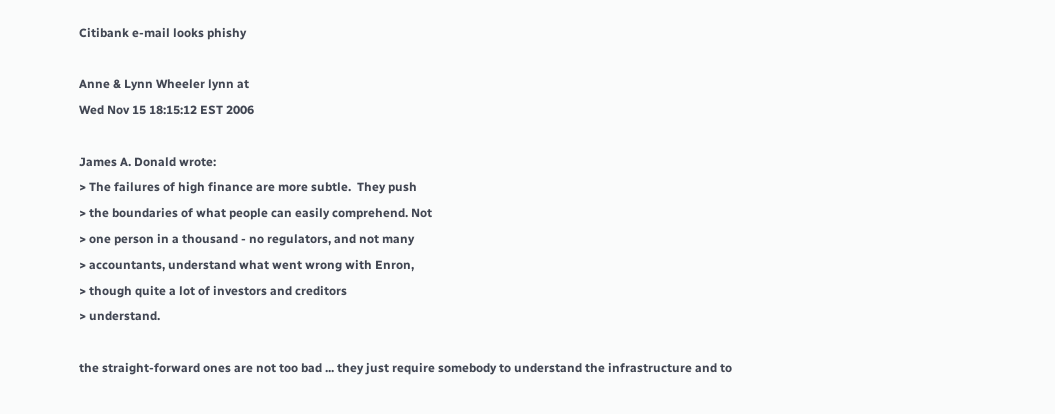Citibank e-mail looks phishy

Anne & Lynn Wheeler lynn at
Wed Nov 15 18:15:12 EST 2006

James A. Donald wrote:
> The failures of high finance are more subtle.  They push
> the boundaries of what people can easily comprehend. Not
> one person in a thousand - no regulators, and not many
> accountants, understand what went wrong with Enron,
> though quite a lot of investors and creditors
> understand.

the straight-forward ones are not too bad ... they just require somebody to understand the infrastructure and to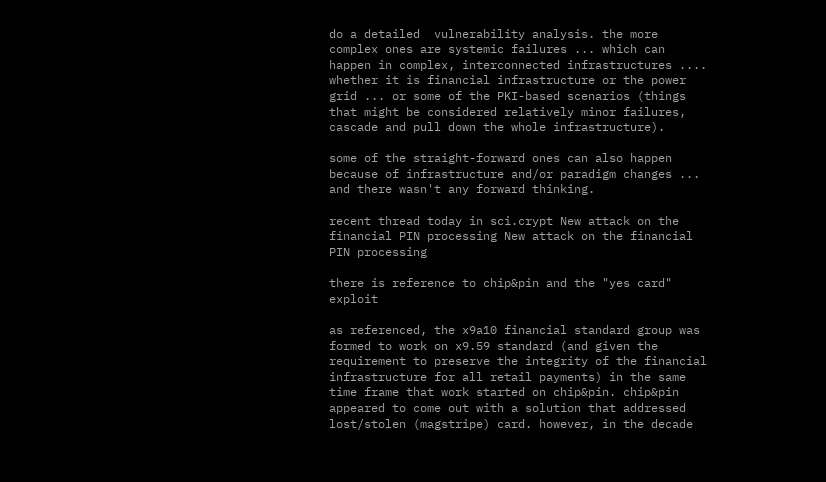do a detailed  vulnerability analysis. the more complex ones are systemic failures ... which can happen in complex, interconnected infrastructures .... whether it is financial infrastructure or the power grid ... or some of the PKI-based scenarios (things that might be considered relatively minor failures, cascade and pull down the whole infrastructure).

some of the straight-forward ones can also happen because of infrastructure and/or paradigm changes ... and there wasn't any forward thinking.

recent thread today in sci.crypt New attack on the financial PIN processing New attack on the financial PIN processing

there is reference to chip&pin and the "yes card" exploit

as referenced, the x9a10 financial standard group was formed to work on x9.59 standard (and given the requirement to preserve the integrity of the financial infrastructure for all retail payments) in the same time frame that work started on chip&pin. chip&pin appeared to come out with a solution that addressed lost/stolen (magstripe) card. however, in the decade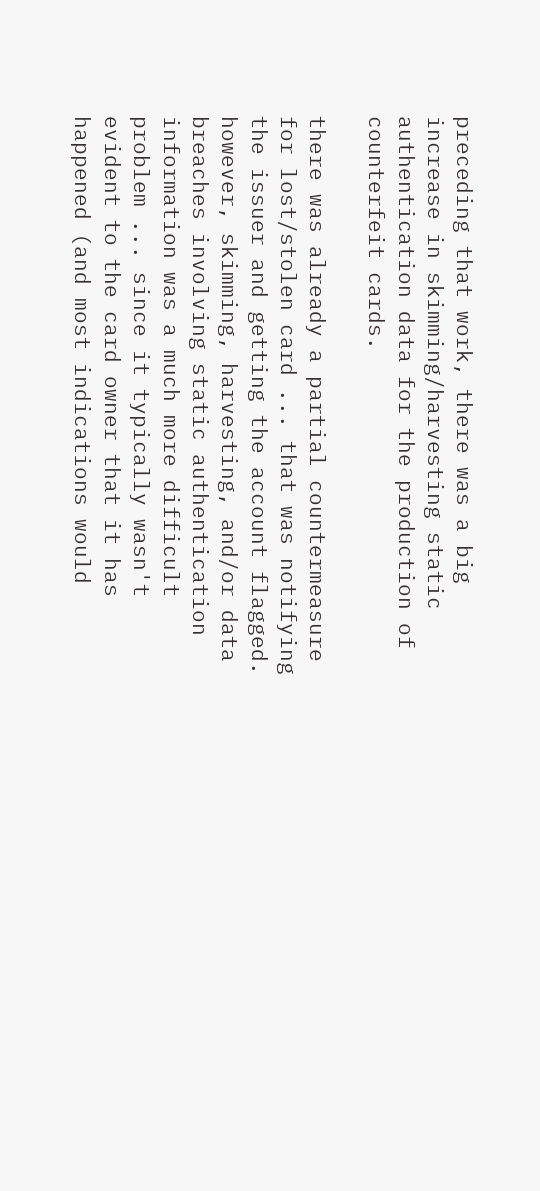preceding that work, there was a big increase in skimming/harvesting static authentication data for the production of counterfeit cards.

there was already a partial countermeasure for lost/stolen card ... that was notifying the issuer and getting the account flagged. however, skimming, harvesting, and/or data breaches involving static authentication information was a much more difficult problem ... since it typically wasn't evident to the card owner that it has happened (and most indications would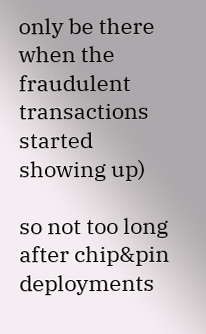only be there when the fraudulent transactions started showing up)

so not too long after chip&pin deployments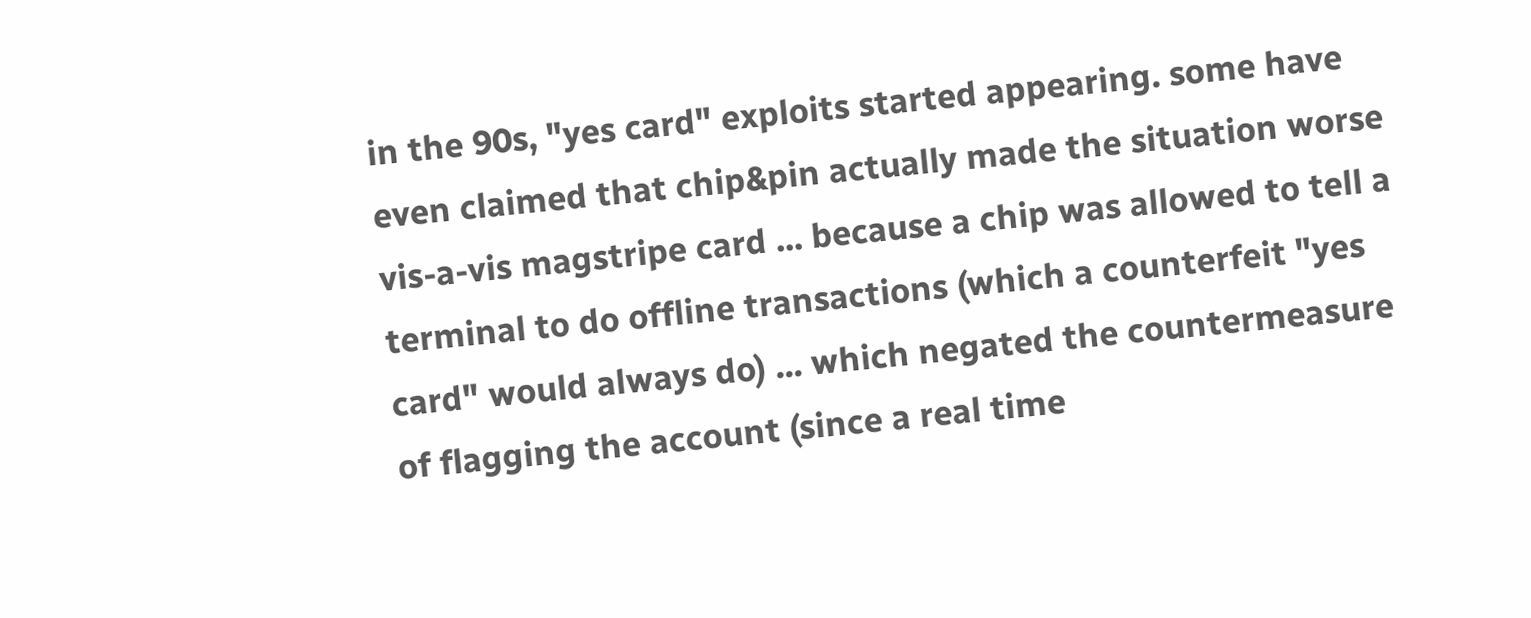in the 90s, "yes card" exploits started appearing. some have even claimed that chip&pin actually made the situation worse vis-a-vis magstripe card ... because a chip was allowed to tell a terminal to do offline transactions (which a counterfeit "yes card" would always do) ... which negated the countermeasure of flagging the account (since a real time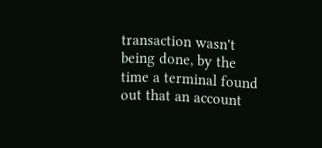transaction wasn't being done, by the time a terminal found out that an account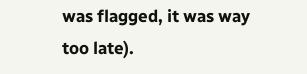was flagged, it was way too late).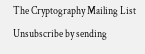The Cryptography Mailing List
Unsubscribe by sending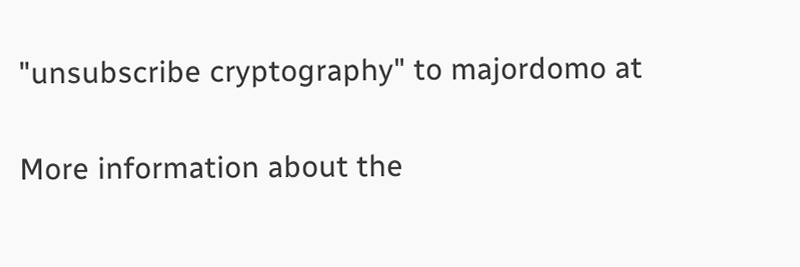"unsubscribe cryptography" to majordomo at

More information about the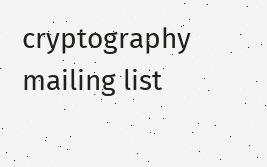cryptography mailing list